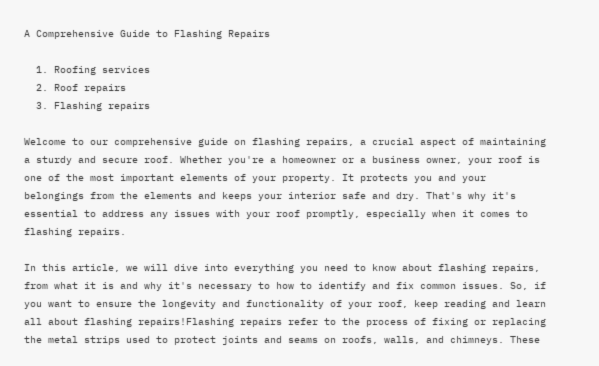A Comprehensive Guide to Flashing Repairs

  1. Roofing services
  2. Roof repairs
  3. Flashing repairs

Welcome to our comprehensive guide on flashing repairs, a crucial aspect of maintaining a sturdy and secure roof. Whether you're a homeowner or a business owner, your roof is one of the most important elements of your property. It protects you and your belongings from the elements and keeps your interior safe and dry. That's why it's essential to address any issues with your roof promptly, especially when it comes to flashing repairs.

In this article, we will dive into everything you need to know about flashing repairs, from what it is and why it's necessary to how to identify and fix common issues. So, if you want to ensure the longevity and functionality of your roof, keep reading and learn all about flashing repairs!Flashing repairs refer to the process of fixing or replacing the metal strips used to protect joints and seams on roofs, walls, and chimneys. These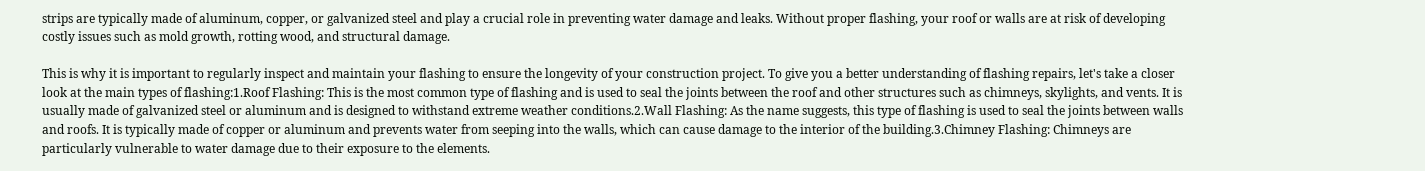strips are typically made of aluminum, copper, or galvanized steel and play a crucial role in preventing water damage and leaks. Without proper flashing, your roof or walls are at risk of developing costly issues such as mold growth, rotting wood, and structural damage.

This is why it is important to regularly inspect and maintain your flashing to ensure the longevity of your construction project. To give you a better understanding of flashing repairs, let's take a closer look at the main types of flashing:1.Roof Flashing: This is the most common type of flashing and is used to seal the joints between the roof and other structures such as chimneys, skylights, and vents. It is usually made of galvanized steel or aluminum and is designed to withstand extreme weather conditions.2.Wall Flashing: As the name suggests, this type of flashing is used to seal the joints between walls and roofs. It is typically made of copper or aluminum and prevents water from seeping into the walls, which can cause damage to the interior of the building.3.Chimney Flashing: Chimneys are particularly vulnerable to water damage due to their exposure to the elements.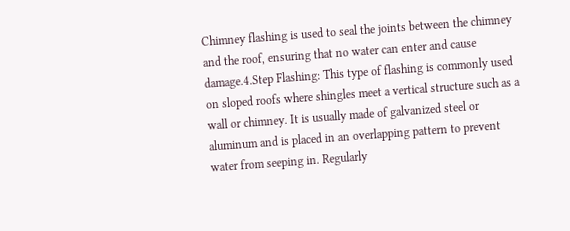Chimney flashing is used to seal the joints between the chimney and the roof, ensuring that no water can enter and cause damage.4.Step Flashing: This type of flashing is commonly used on sloped roofs where shingles meet a vertical structure such as a wall or chimney. It is usually made of galvanized steel or aluminum and is placed in an overlapping pattern to prevent water from seeping in. Regularly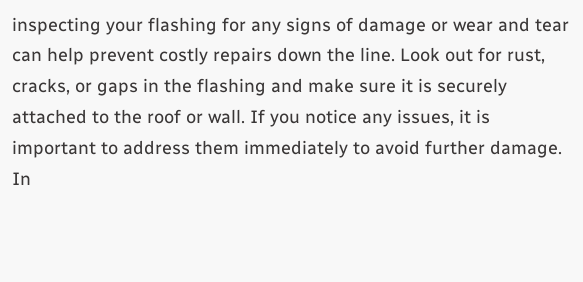inspecting your flashing for any signs of damage or wear and tear can help prevent costly repairs down the line. Look out for rust, cracks, or gaps in the flashing and make sure it is securely attached to the roof or wall. If you notice any issues, it is important to address them immediately to avoid further damage. In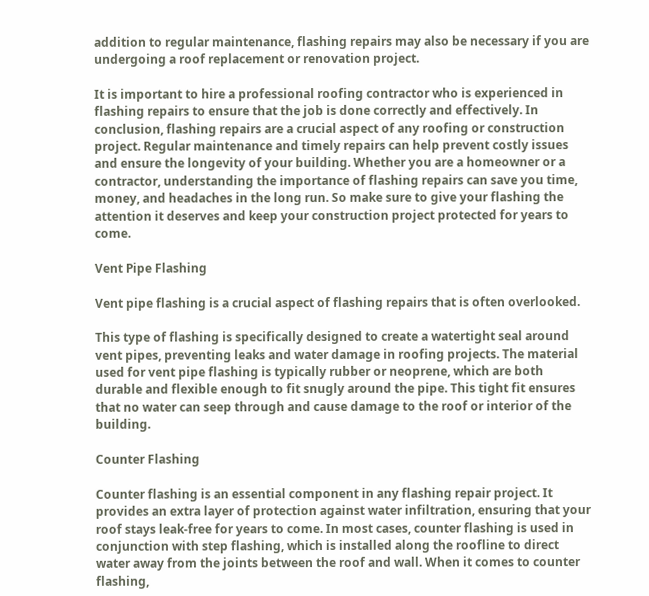addition to regular maintenance, flashing repairs may also be necessary if you are undergoing a roof replacement or renovation project.

It is important to hire a professional roofing contractor who is experienced in flashing repairs to ensure that the job is done correctly and effectively. In conclusion, flashing repairs are a crucial aspect of any roofing or construction project. Regular maintenance and timely repairs can help prevent costly issues and ensure the longevity of your building. Whether you are a homeowner or a contractor, understanding the importance of flashing repairs can save you time, money, and headaches in the long run. So make sure to give your flashing the attention it deserves and keep your construction project protected for years to come.

Vent Pipe Flashing

Vent pipe flashing is a crucial aspect of flashing repairs that is often overlooked.

This type of flashing is specifically designed to create a watertight seal around vent pipes, preventing leaks and water damage in roofing projects. The material used for vent pipe flashing is typically rubber or neoprene, which are both durable and flexible enough to fit snugly around the pipe. This tight fit ensures that no water can seep through and cause damage to the roof or interior of the building.

Counter Flashing

Counter flashing is an essential component in any flashing repair project. It provides an extra layer of protection against water infiltration, ensuring that your roof stays leak-free for years to come. In most cases, counter flashing is used in conjunction with step flashing, which is installed along the roofline to direct water away from the joints between the roof and wall. When it comes to counter flashing,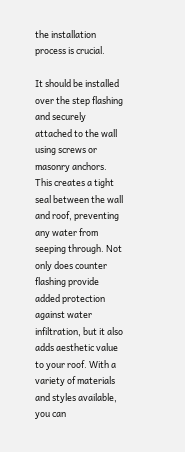the installation process is crucial.

It should be installed over the step flashing and securely attached to the wall using screws or masonry anchors. This creates a tight seal between the wall and roof, preventing any water from seeping through. Not only does counter flashing provide added protection against water infiltration, but it also adds aesthetic value to your roof. With a variety of materials and styles available, you can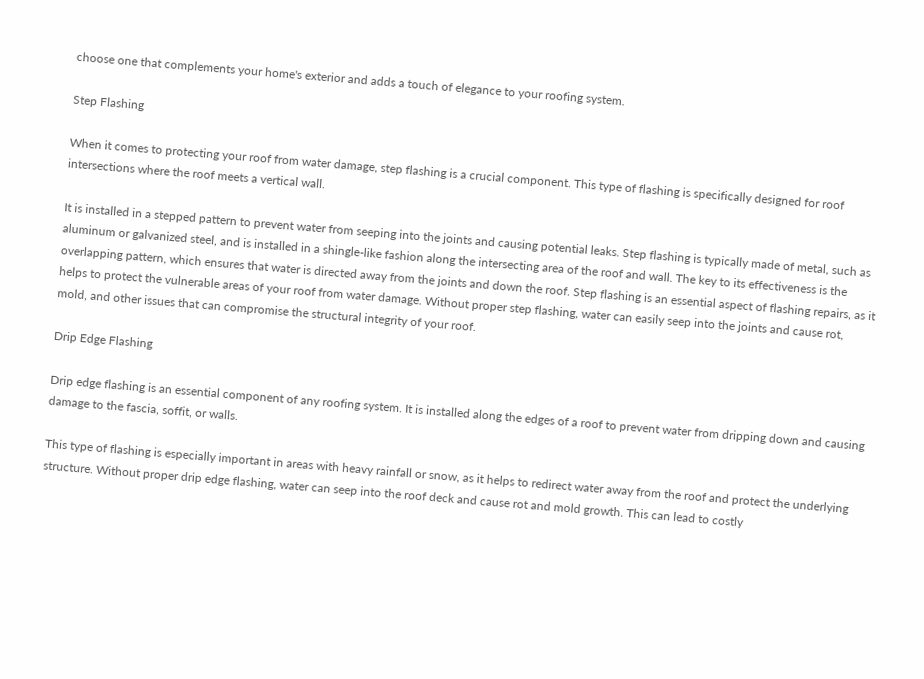choose one that complements your home's exterior and adds a touch of elegance to your roofing system.

Step Flashing

When it comes to protecting your roof from water damage, step flashing is a crucial component. This type of flashing is specifically designed for roof intersections where the roof meets a vertical wall.

It is installed in a stepped pattern to prevent water from seeping into the joints and causing potential leaks. Step flashing is typically made of metal, such as aluminum or galvanized steel, and is installed in a shingle-like fashion along the intersecting area of the roof and wall. The key to its effectiveness is the overlapping pattern, which ensures that water is directed away from the joints and down the roof. Step flashing is an essential aspect of flashing repairs, as it helps to protect the vulnerable areas of your roof from water damage. Without proper step flashing, water can easily seep into the joints and cause rot, mold, and other issues that can compromise the structural integrity of your roof.

Drip Edge Flashing

Drip edge flashing is an essential component of any roofing system. It is installed along the edges of a roof to prevent water from dripping down and causing damage to the fascia, soffit, or walls.

This type of flashing is especially important in areas with heavy rainfall or snow, as it helps to redirect water away from the roof and protect the underlying structure. Without proper drip edge flashing, water can seep into the roof deck and cause rot and mold growth. This can lead to costly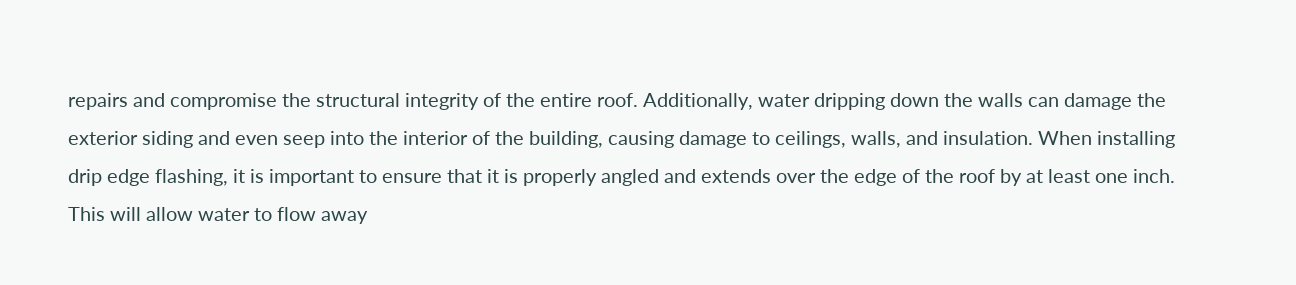repairs and compromise the structural integrity of the entire roof. Additionally, water dripping down the walls can damage the exterior siding and even seep into the interior of the building, causing damage to ceilings, walls, and insulation. When installing drip edge flashing, it is important to ensure that it is properly angled and extends over the edge of the roof by at least one inch. This will allow water to flow away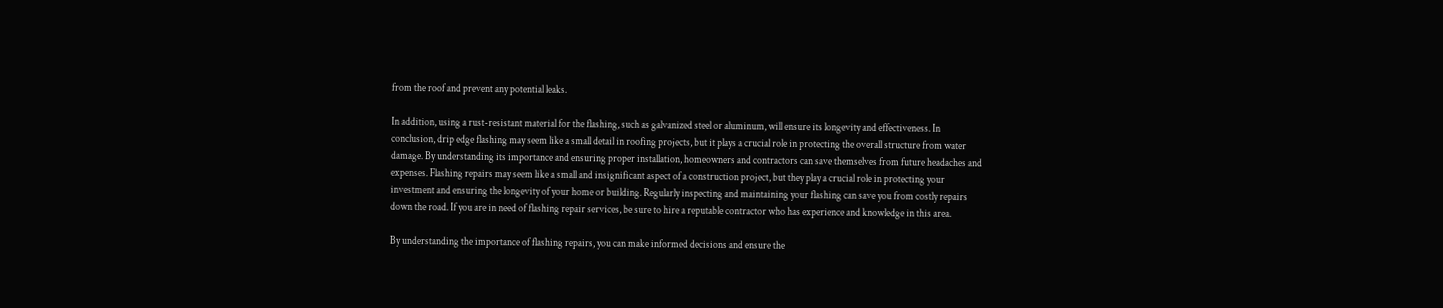from the roof and prevent any potential leaks.

In addition, using a rust-resistant material for the flashing, such as galvanized steel or aluminum, will ensure its longevity and effectiveness. In conclusion, drip edge flashing may seem like a small detail in roofing projects, but it plays a crucial role in protecting the overall structure from water damage. By understanding its importance and ensuring proper installation, homeowners and contractors can save themselves from future headaches and expenses. Flashing repairs may seem like a small and insignificant aspect of a construction project, but they play a crucial role in protecting your investment and ensuring the longevity of your home or building. Regularly inspecting and maintaining your flashing can save you from costly repairs down the road. If you are in need of flashing repair services, be sure to hire a reputable contractor who has experience and knowledge in this area.

By understanding the importance of flashing repairs, you can make informed decisions and ensure the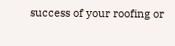success of your roofing or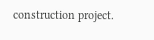construction project.